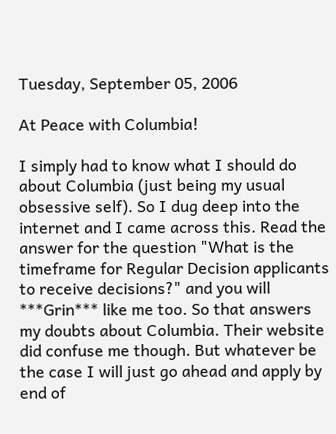Tuesday, September 05, 2006

At Peace with Columbia!

I simply had to know what I should do about Columbia (just being my usual obsessive self). So I dug deep into the internet and I came across this. Read the answer for the question "What is the timeframe for Regular Decision applicants to receive decisions?" and you will ***Grin*** like me too. So that answers my doubts about Columbia. Their website did confuse me though. But whatever be the case I will just go ahead and apply by end of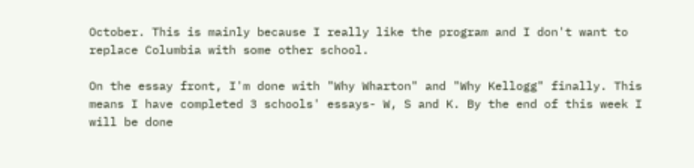October. This is mainly because I really like the program and I don't want to replace Columbia with some other school.

On the essay front, I'm done with "Why Wharton" and "Why Kellogg" finally. This means I have completed 3 schools' essays- W, S and K. By the end of this week I will be done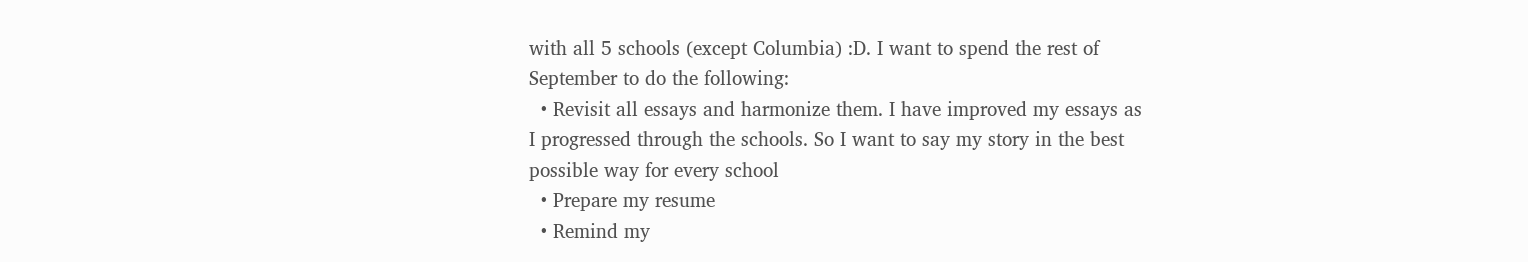with all 5 schools (except Columbia) :D. I want to spend the rest of September to do the following:
  • Revisit all essays and harmonize them. I have improved my essays as I progressed through the schools. So I want to say my story in the best possible way for every school
  • Prepare my resume
  • Remind my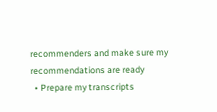recommenders and make sure my recommendations are ready
  • Prepare my transcripts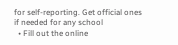for self-reporting. Get official ones if needed for any school
  • Fill out the online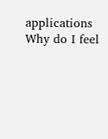applications
Why do I feel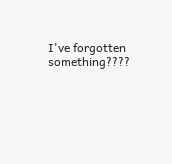I've forgotten something????